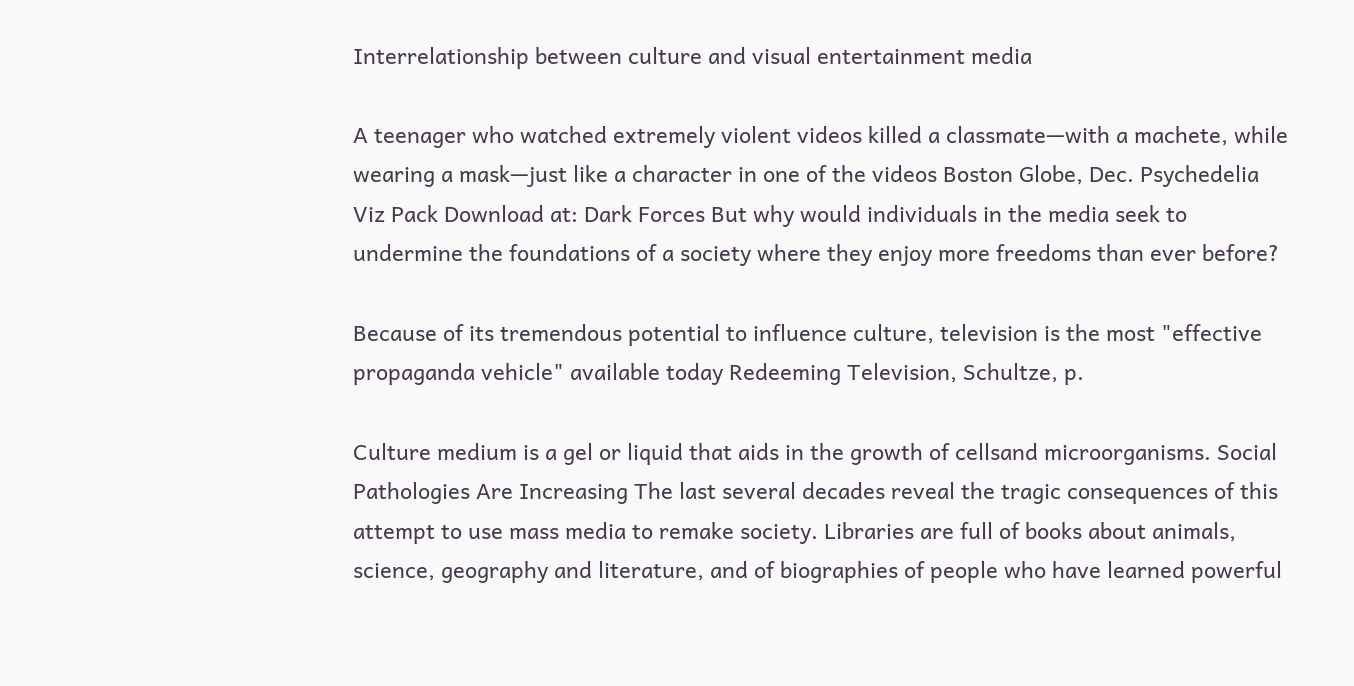Interrelationship between culture and visual entertainment media

A teenager who watched extremely violent videos killed a classmate—with a machete, while wearing a mask—just like a character in one of the videos Boston Globe, Dec. Psychedelia Viz Pack Download at: Dark Forces But why would individuals in the media seek to undermine the foundations of a society where they enjoy more freedoms than ever before?

Because of its tremendous potential to influence culture, television is the most "effective propaganda vehicle" available today Redeeming Television, Schultze, p.

Culture medium is a gel or liquid that aids in the growth of cellsand microorganisms. Social Pathologies Are Increasing The last several decades reveal the tragic consequences of this attempt to use mass media to remake society. Libraries are full of books about animals, science, geography and literature, and of biographies of people who have learned powerful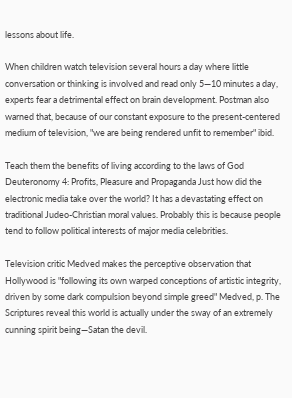lessons about life.

When children watch television several hours a day where little conversation or thinking is involved and read only 5—10 minutes a day, experts fear a detrimental effect on brain development. Postman also warned that, because of our constant exposure to the present-centered medium of television, "we are being rendered unfit to remember" ibid.

Teach them the benefits of living according to the laws of God Deuteronomy 4: Profits, Pleasure and Propaganda Just how did the electronic media take over the world? It has a devastating effect on traditional Judeo-Christian moral values. Probably this is because people tend to follow political interests of major media celebrities.

Television critic Medved makes the perceptive observation that Hollywood is "following its own warped conceptions of artistic integrity, driven by some dark compulsion beyond simple greed" Medved, p. The Scriptures reveal this world is actually under the sway of an extremely cunning spirit being—Satan the devil.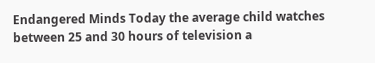Endangered Minds Today the average child watches between 25 and 30 hours of television a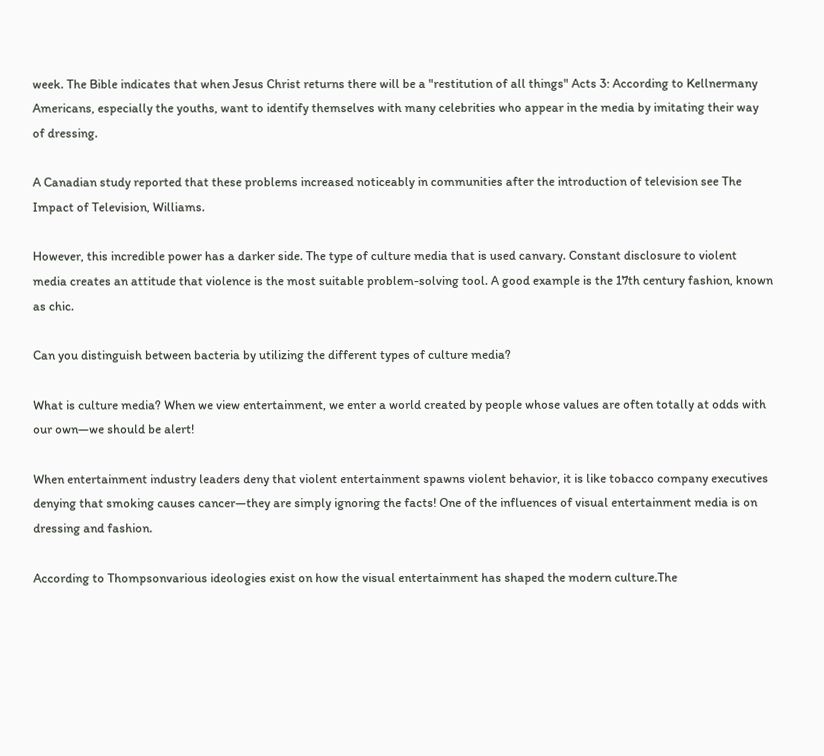week. The Bible indicates that when Jesus Christ returns there will be a "restitution of all things" Acts 3: According to Kellnermany Americans, especially the youths, want to identify themselves with many celebrities who appear in the media by imitating their way of dressing.

A Canadian study reported that these problems increased noticeably in communities after the introduction of television see The Impact of Television, Williams.

However, this incredible power has a darker side. The type of culture media that is used canvary. Constant disclosure to violent media creates an attitude that violence is the most suitable problem-solving tool. A good example is the 17th century fashion, known as chic.

Can you distinguish between bacteria by utilizing the different types of culture media?

What is culture media? When we view entertainment, we enter a world created by people whose values are often totally at odds with our own—we should be alert!

When entertainment industry leaders deny that violent entertainment spawns violent behavior, it is like tobacco company executives denying that smoking causes cancer—they are simply ignoring the facts! One of the influences of visual entertainment media is on dressing and fashion.

According to Thompsonvarious ideologies exist on how the visual entertainment has shaped the modern culture.The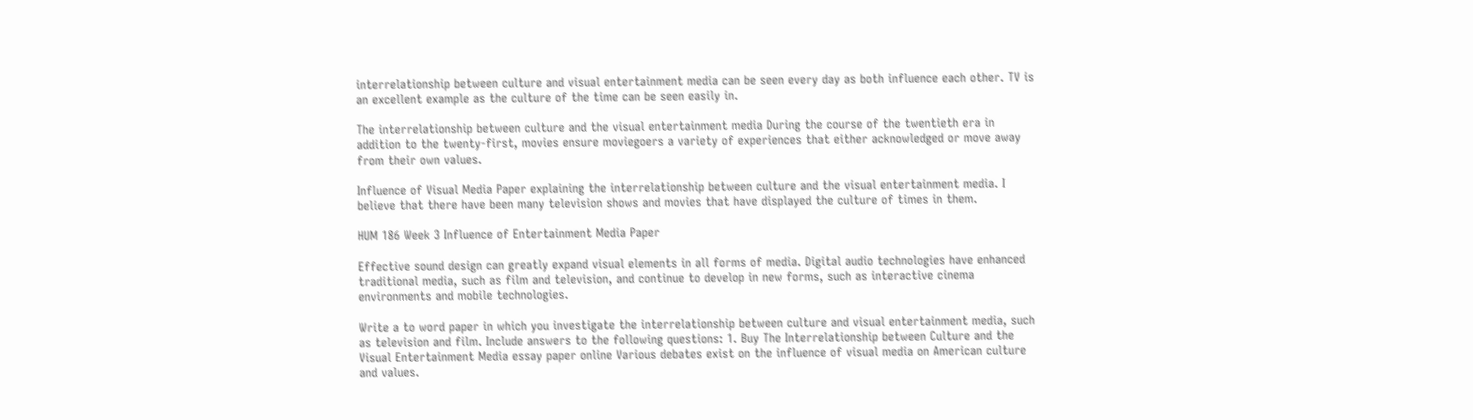interrelationship between culture and visual entertainment media can be seen every day as both influence each other. TV is an excellent example as the culture of the time can be seen easily in.

The interrelationship between culture and the visual entertainment media During the course of the twentieth era in addition to the twenty-first, movies ensure moviegoers a variety of experiences that either acknowledged or move away from their own values.

Influence of Visual Media Paper explaining the interrelationship between culture and the visual entertainment media. I believe that there have been many television shows and movies that have displayed the culture of times in them.

HUM 186 Week 3 Influence of Entertainment Media Paper

Effective sound design can greatly expand visual elements in all forms of media. Digital audio technologies have enhanced traditional media, such as film and television, and continue to develop in new forms, such as interactive cinema environments and mobile technologies.

Write a to word paper in which you investigate the interrelationship between culture and visual entertainment media, such as television and film. Include answers to the following questions: 1. Buy The Interrelationship between Culture and the Visual Entertainment Media essay paper online Various debates exist on the influence of visual media on American culture and values.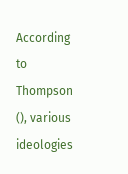According to Thompson (), various ideologies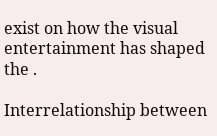exist on how the visual entertainment has shaped the .

Interrelationship between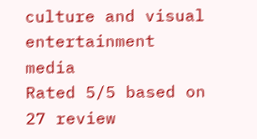culture and visual entertainment media
Rated 5/5 based on 27 review